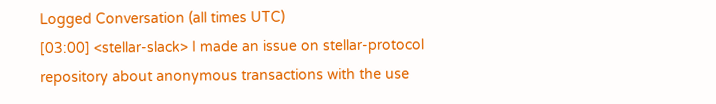Logged Conversation (all times UTC)
[03:00] <stellar-slack> I made an issue on stellar-protocol repository about anonymous transactions with the use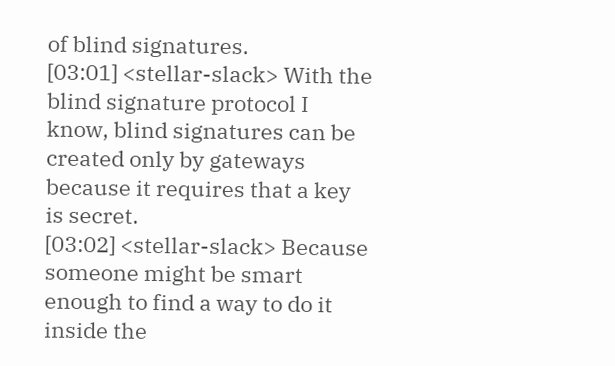of blind signatures.
[03:01] <stellar-slack> With the blind signature protocol I know, blind signatures can be created only by gateways because it requires that a key is secret.
[03:02] <stellar-slack> Because someone might be smart enough to find a way to do it inside the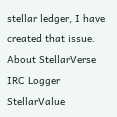stellar ledger, I have created that issue.
About StellarVerse IRC Logger
StellarValue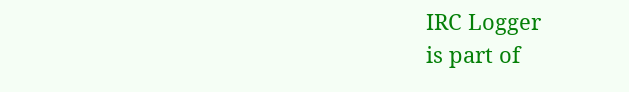IRC Logger
is part of